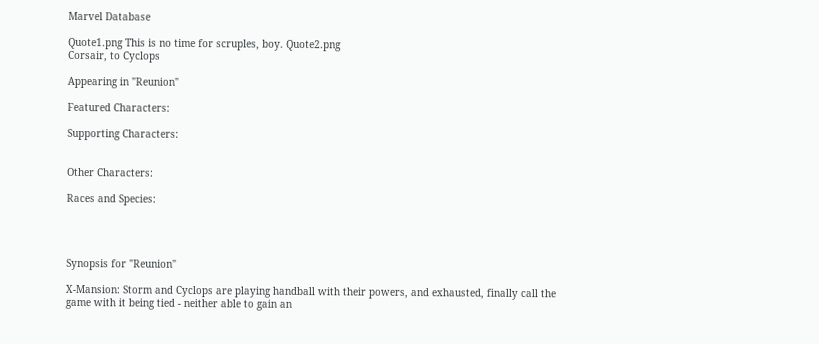Marvel Database

Quote1.png This is no time for scruples, boy. Quote2.png
Corsair, to Cyclops

Appearing in "Reunion"

Featured Characters:

Supporting Characters:


Other Characters:

Races and Species:




Synopsis for "Reunion"

X-Mansion: Storm and Cyclops are playing handball with their powers, and exhausted, finally call the game with it being tied - neither able to gain an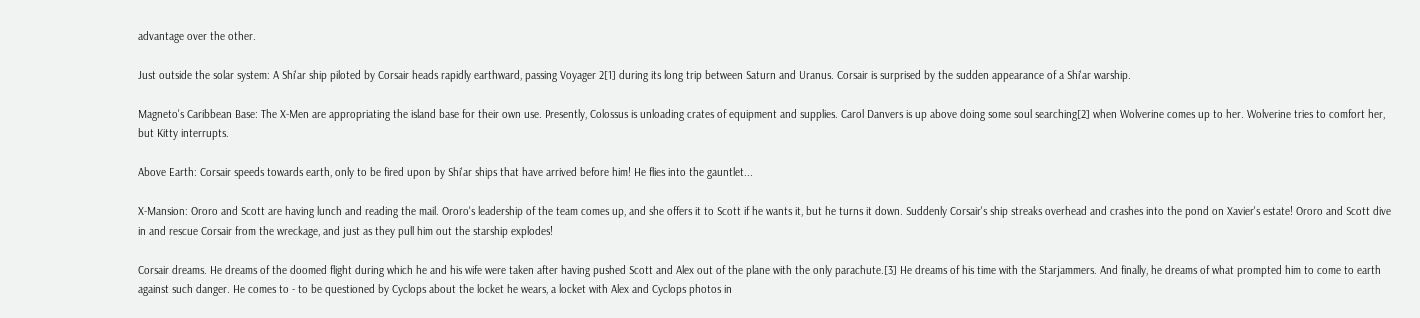advantage over the other.

Just outside the solar system: A Shi'ar ship piloted by Corsair heads rapidly earthward, passing Voyager 2[1] during its long trip between Saturn and Uranus. Corsair is surprised by the sudden appearance of a Shi'ar warship.

Magneto's Caribbean Base: The X-Men are appropriating the island base for their own use. Presently, Colossus is unloading crates of equipment and supplies. Carol Danvers is up above doing some soul searching[2] when Wolverine comes up to her. Wolverine tries to comfort her, but Kitty interrupts.

Above Earth: Corsair speeds towards earth, only to be fired upon by Shi'ar ships that have arrived before him! He flies into the gauntlet...

X-Mansion: Ororo and Scott are having lunch and reading the mail. Ororo's leadership of the team comes up, and she offers it to Scott if he wants it, but he turns it down. Suddenly Corsair's ship streaks overhead and crashes into the pond on Xavier's estate! Ororo and Scott dive in and rescue Corsair from the wreckage, and just as they pull him out the starship explodes!

Corsair dreams. He dreams of the doomed flight during which he and his wife were taken after having pushed Scott and Alex out of the plane with the only parachute.[3] He dreams of his time with the Starjammers. And finally, he dreams of what prompted him to come to earth against such danger. He comes to - to be questioned by Cyclops about the locket he wears, a locket with Alex and Cyclops photos in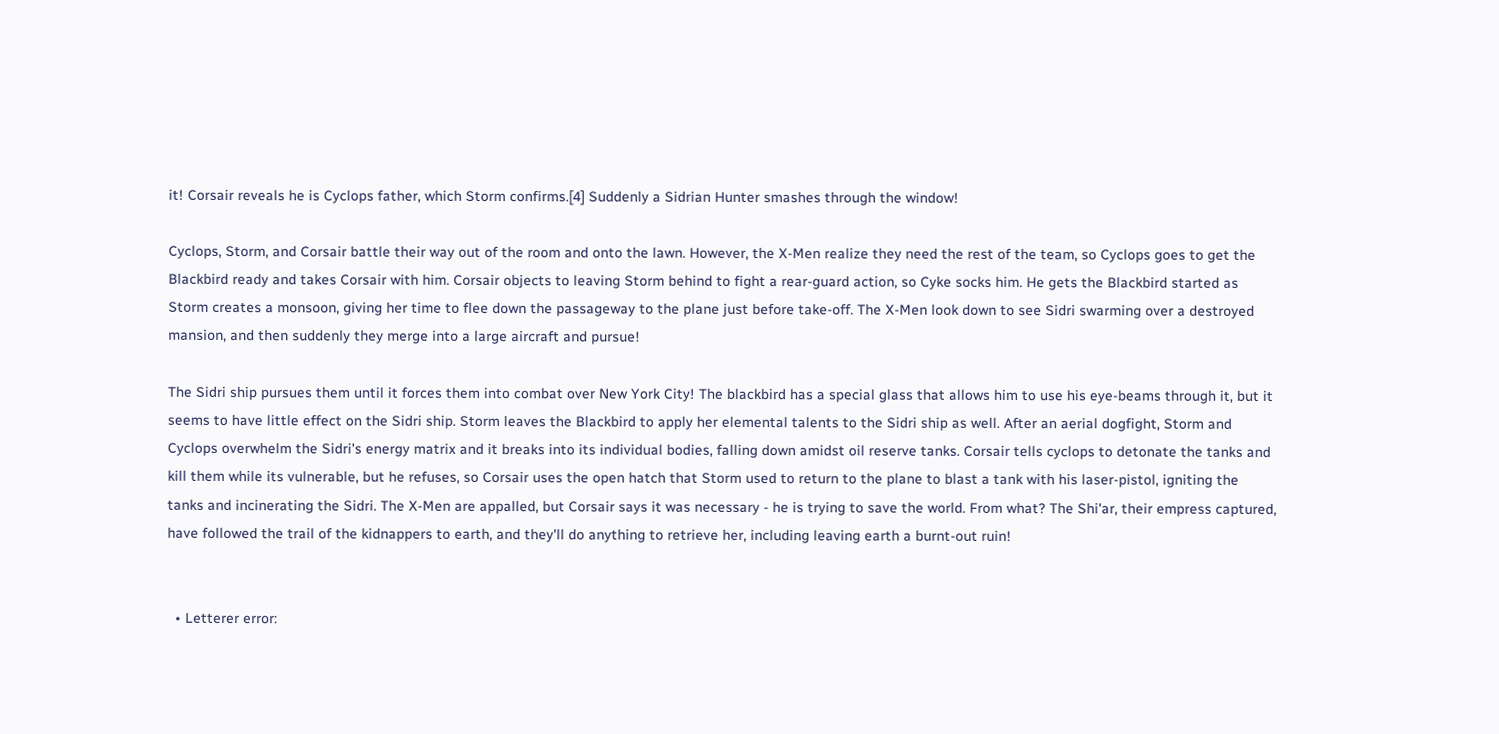it! Corsair reveals he is Cyclops father, which Storm confirms.[4] Suddenly a Sidrian Hunter smashes through the window!

Cyclops, Storm, and Corsair battle their way out of the room and onto the lawn. However, the X-Men realize they need the rest of the team, so Cyclops goes to get the Blackbird ready and takes Corsair with him. Corsair objects to leaving Storm behind to fight a rear-guard action, so Cyke socks him. He gets the Blackbird started as Storm creates a monsoon, giving her time to flee down the passageway to the plane just before take-off. The X-Men look down to see Sidri swarming over a destroyed mansion, and then suddenly they merge into a large aircraft and pursue!

The Sidri ship pursues them until it forces them into combat over New York City! The blackbird has a special glass that allows him to use his eye-beams through it, but it seems to have little effect on the Sidri ship. Storm leaves the Blackbird to apply her elemental talents to the Sidri ship as well. After an aerial dogfight, Storm and Cyclops overwhelm the Sidri's energy matrix and it breaks into its individual bodies, falling down amidst oil reserve tanks. Corsair tells cyclops to detonate the tanks and kill them while its vulnerable, but he refuses, so Corsair uses the open hatch that Storm used to return to the plane to blast a tank with his laser-pistol, igniting the tanks and incinerating the Sidri. The X-Men are appalled, but Corsair says it was necessary - he is trying to save the world. From what? The Shi'ar, their empress captured, have followed the trail of the kidnappers to earth, and they'll do anything to retrieve her, including leaving earth a burnt-out ruin!


  • Letterer error: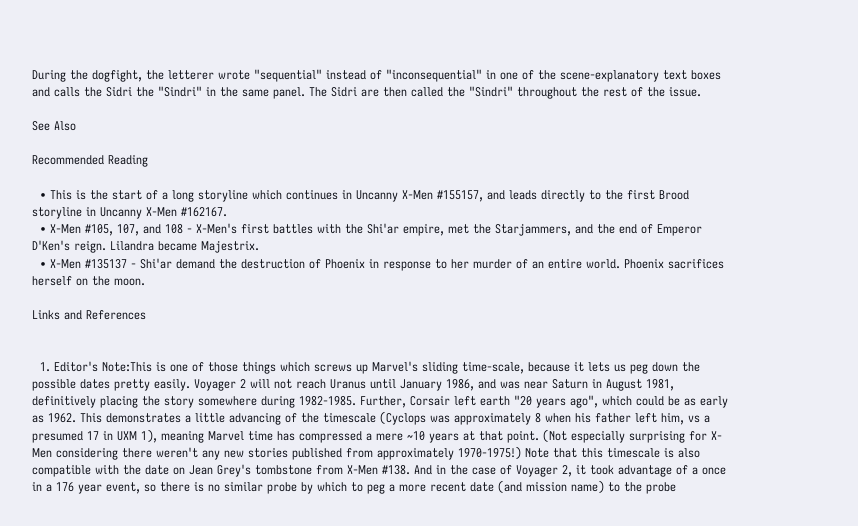During the dogfight, the letterer wrote "sequential" instead of "inconsequential" in one of the scene-explanatory text boxes and calls the Sidri the "Sindri" in the same panel. The Sidri are then called the "Sindri" throughout the rest of the issue.

See Also

Recommended Reading

  • This is the start of a long storyline which continues in Uncanny X-Men #155157, and leads directly to the first Brood storyline in Uncanny X-Men #162167.
  • X-Men #105, 107, and 108 - X-Men's first battles with the Shi'ar empire, met the Starjammers, and the end of Emperor D'Ken's reign. Lilandra became Majestrix.
  • X-Men #135137 - Shi'ar demand the destruction of Phoenix in response to her murder of an entire world. Phoenix sacrifices herself on the moon.

Links and References


  1. Editor's Note:This is one of those things which screws up Marvel's sliding time-scale, because it lets us peg down the possible dates pretty easily. Voyager 2 will not reach Uranus until January 1986, and was near Saturn in August 1981, definitively placing the story somewhere during 1982-1985. Further, Corsair left earth "20 years ago", which could be as early as 1962. This demonstrates a little advancing of the timescale (Cyclops was approximately 8 when his father left him, vs a presumed 17 in UXM 1), meaning Marvel time has compressed a mere ~10 years at that point. (Not especially surprising for X-Men considering there weren't any new stories published from approximately 1970-1975!) Note that this timescale is also compatible with the date on Jean Grey's tombstone from X-Men #138. And in the case of Voyager 2, it took advantage of a once in a 176 year event, so there is no similar probe by which to peg a more recent date (and mission name) to the probe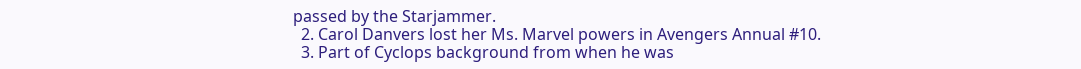passed by the Starjammer.
  2. Carol Danvers lost her Ms. Marvel powers in Avengers Annual #10.
  3. Part of Cyclops background from when he was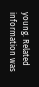young. Related information was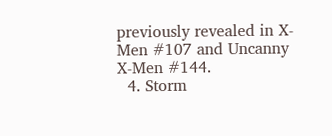previously revealed in X-Men #107 and Uncanny X-Men #144.
  4. Storm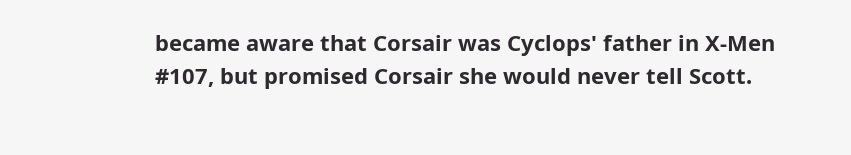became aware that Corsair was Cyclops' father in X-Men #107, but promised Corsair she would never tell Scott.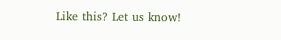Like this? Let us know!